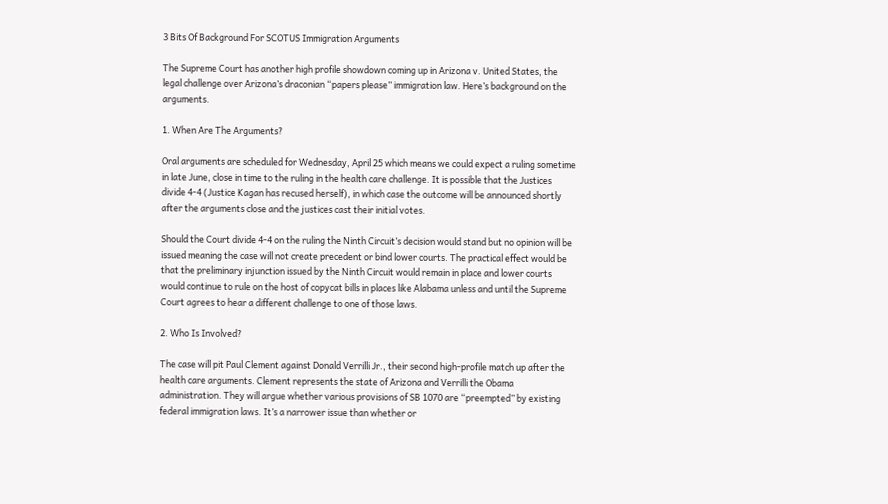3 Bits Of Background For SCOTUS Immigration Arguments

The Supreme Court has another high profile showdown coming up in Arizona v. United States, the legal challenge over Arizona’s draconian “papers please” immigration law. Here’s background on the arguments.

1. When Are The Arguments?

Oral arguments are scheduled for Wednesday, April 25 which means we could expect a ruling sometime in late June, close in time to the ruling in the health care challenge. It is possible that the Justices divide 4-4 (Justice Kagan has recused herself), in which case the outcome will be announced shortly after the arguments close and the justices cast their initial votes.

Should the Court divide 4-4 on the ruling the Ninth Circuit’s decision would stand but no opinion will be issued meaning the case will not create precedent or bind lower courts. The practical effect would be that the preliminary injunction issued by the Ninth Circuit would remain in place and lower courts would continue to rule on the host of copycat bills in places like Alabama unless and until the Supreme Court agrees to hear a different challenge to one of those laws.

2. Who Is Involved?

The case will pit Paul Clement against Donald Verrilli Jr., their second high-profile match up after the health care arguments. Clement represents the state of Arizona and Verrilli the Obama administration. They will argue whether various provisions of SB 1070 are “preempted” by existing federal immigration laws. It’s a narrower issue than whether or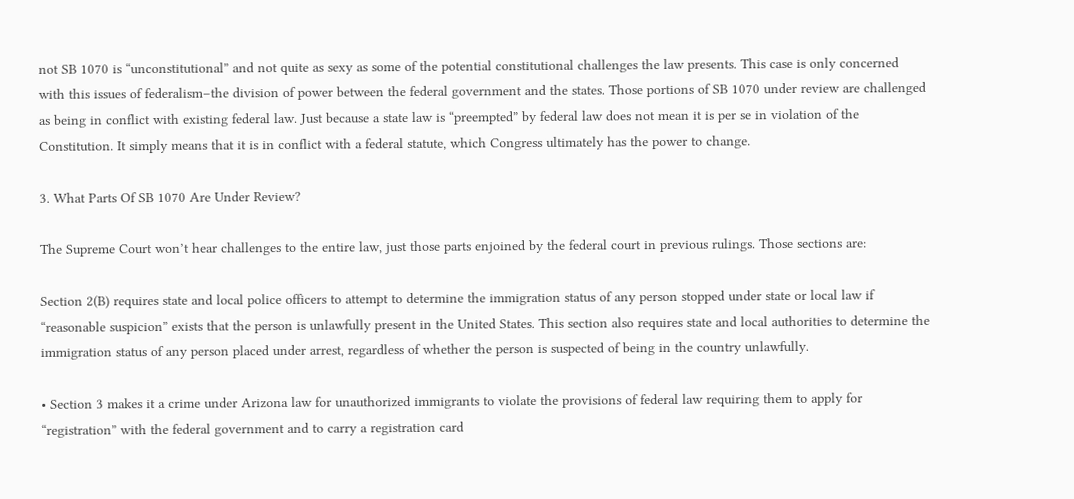not SB 1070 is “unconstitutional” and not quite as sexy as some of the potential constitutional challenges the law presents. This case is only concerned with this issues of federalism–the division of power between the federal government and the states. Those portions of SB 1070 under review are challenged as being in conflict with existing federal law. Just because a state law is “preempted” by federal law does not mean it is per se in violation of the Constitution. It simply means that it is in conflict with a federal statute, which Congress ultimately has the power to change.

3. What Parts Of SB 1070 Are Under Review?

The Supreme Court won’t hear challenges to the entire law, just those parts enjoined by the federal court in previous rulings. Those sections are:

Section 2(B) requires state and local police officers to attempt to determine the immigration status of any person stopped under state or local law if “reasonable suspicion” exists that the person is unlawfully present in the United States. This section also requires state and local authorities to determine the immigration status of any person placed under arrest, regardless of whether the person is suspected of being in the country unlawfully.

• Section 3 makes it a crime under Arizona law for unauthorized immigrants to violate the provisions of federal law requiring them to apply for “registration” with the federal government and to carry a registration card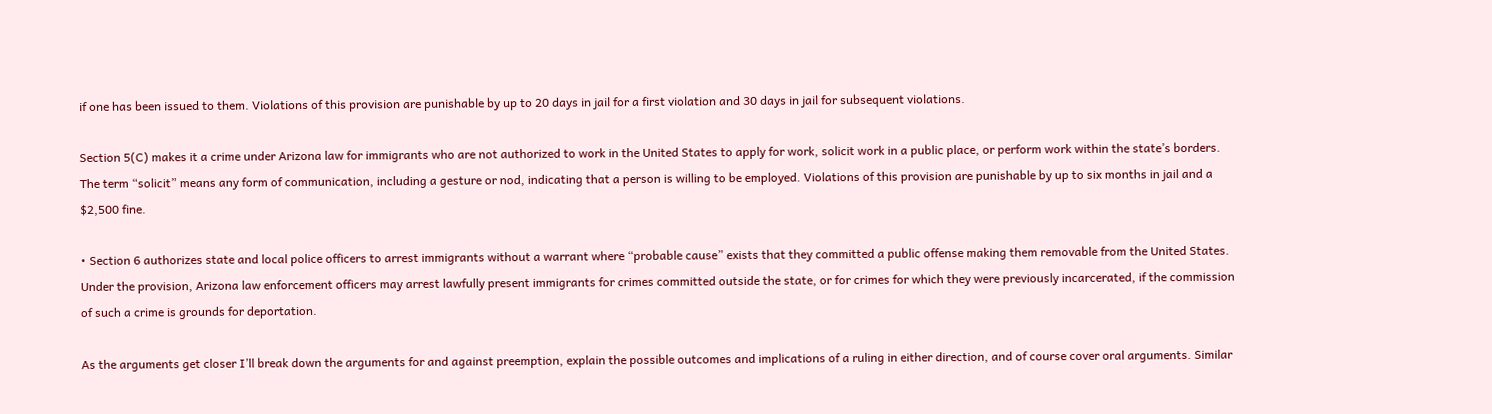if one has been issued to them. Violations of this provision are punishable by up to 20 days in jail for a first violation and 30 days in jail for subsequent violations.

Section 5(C) makes it a crime under Arizona law for immigrants who are not authorized to work in the United States to apply for work, solicit work in a public place, or perform work within the state’s borders. The term “solicit” means any form of communication, including a gesture or nod, indicating that a person is willing to be employed. Violations of this provision are punishable by up to six months in jail and a $2,500 fine.

• Section 6 authorizes state and local police officers to arrest immigrants without a warrant where “probable cause” exists that they committed a public offense making them removable from the United States.  Under the provision, Arizona law enforcement officers may arrest lawfully present immigrants for crimes committed outside the state, or for crimes for which they were previously incarcerated, if the commission of such a crime is grounds for deportation.

As the arguments get closer I’ll break down the arguments for and against preemption, explain the possible outcomes and implications of a ruling in either direction, and of course cover oral arguments. Similar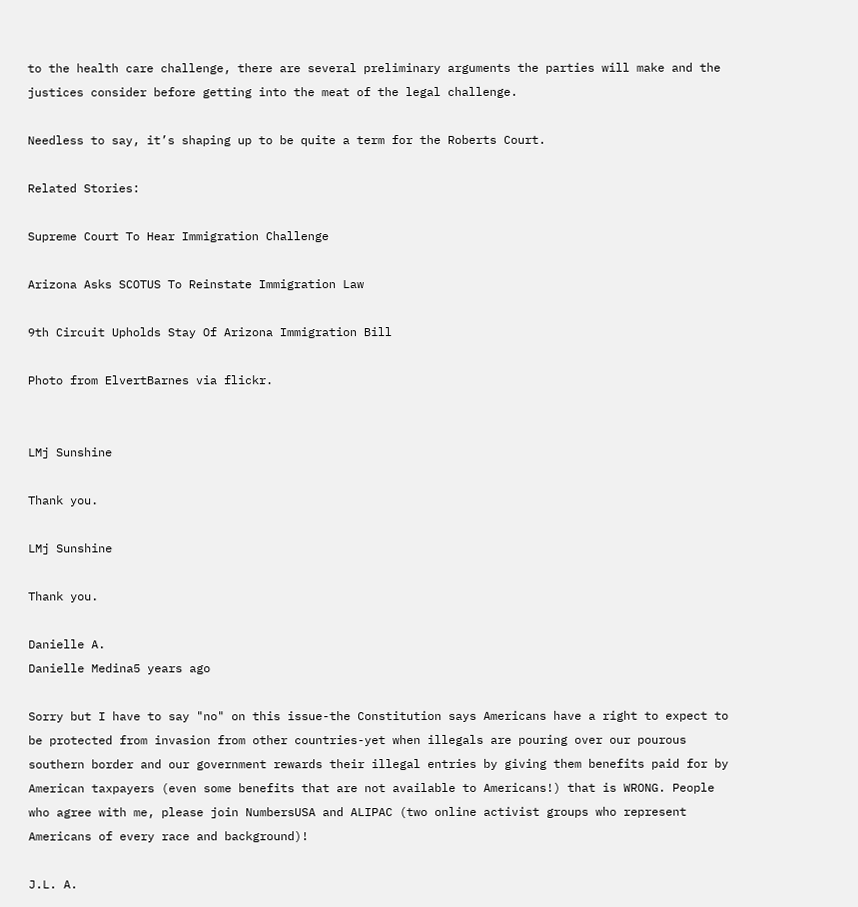to the health care challenge, there are several preliminary arguments the parties will make and the justices consider before getting into the meat of the legal challenge.

Needless to say, it’s shaping up to be quite a term for the Roberts Court.

Related Stories:

Supreme Court To Hear Immigration Challenge

Arizona Asks SCOTUS To Reinstate Immigration Law

9th Circuit Upholds Stay Of Arizona Immigration Bill

Photo from ElvertBarnes via flickr.


LMj Sunshine

Thank you.

LMj Sunshine

Thank you.

Danielle A.
Danielle Medina5 years ago

Sorry but I have to say "no" on this issue-the Constitution says Americans have a right to expect to be protected from invasion from other countries-yet when illegals are pouring over our pourous southern border and our government rewards their illegal entries by giving them benefits paid for by American taxpayers (even some benefits that are not available to Americans!) that is WRONG. People who agree with me, please join NumbersUSA and ALIPAC (two online activist groups who represent Americans of every race and background)!

J.L. A.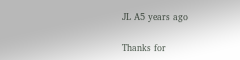JL A5 years ago

Thanks for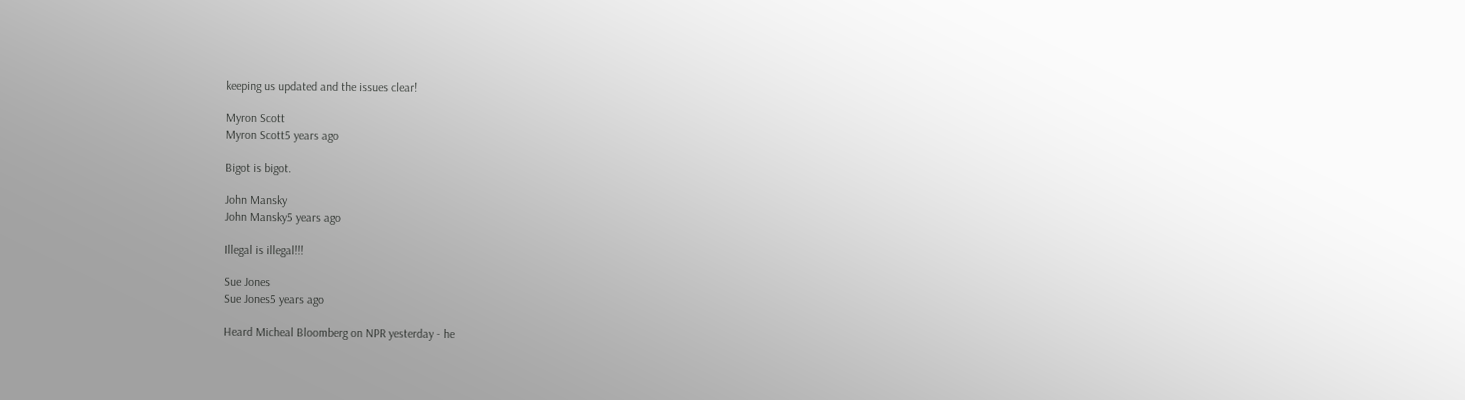keeping us updated and the issues clear!

Myron Scott
Myron Scott5 years ago

Bigot is bigot.

John Mansky
John Mansky5 years ago

Illegal is illegal!!!

Sue Jones
Sue Jones5 years ago

Heard Micheal Bloomberg on NPR yesterday - he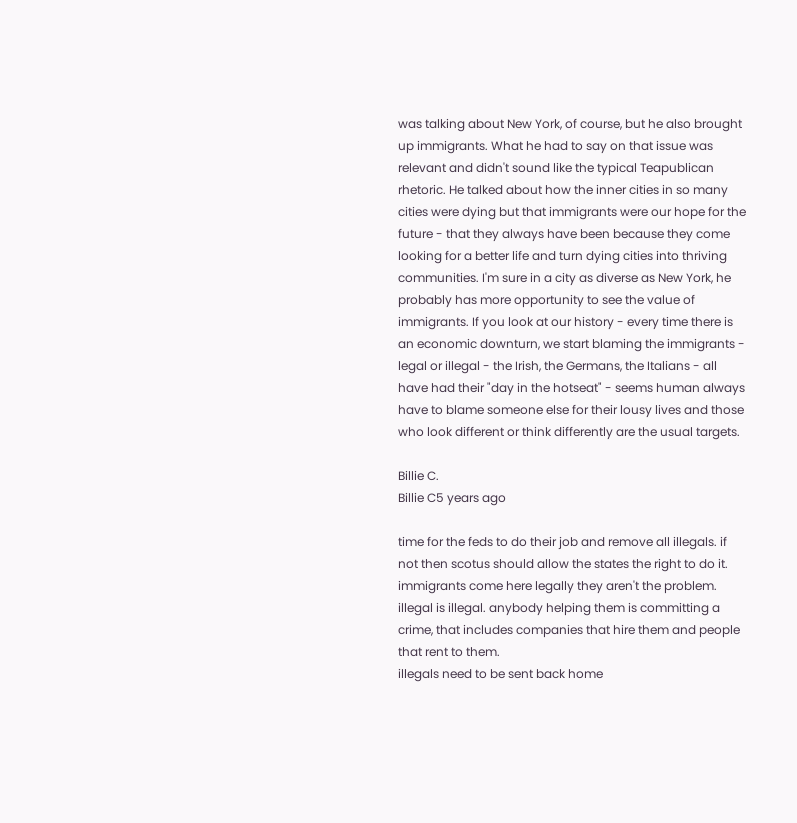was talking about New York, of course, but he also brought up immigrants. What he had to say on that issue was relevant and didn't sound like the typical Teapublican rhetoric. He talked about how the inner cities in so many cities were dying but that immigrants were our hope for the future - that they always have been because they come looking for a better life and turn dying cities into thriving communities. I'm sure in a city as diverse as New York, he probably has more opportunity to see the value of immigrants. If you look at our history - every time there is an economic downturn, we start blaming the immigrants - legal or illegal - the Irish, the Germans, the Italians - all have had their "day in the hotseat" - seems human always have to blame someone else for their lousy lives and those who look different or think differently are the usual targets.

Billie C.
Billie C5 years ago

time for the feds to do their job and remove all illegals. if not then scotus should allow the states the right to do it. immigrants come here legally they aren't the problem.
illegal is illegal. anybody helping them is committing a crime, that includes companies that hire them and people that rent to them.
illegals need to be sent back home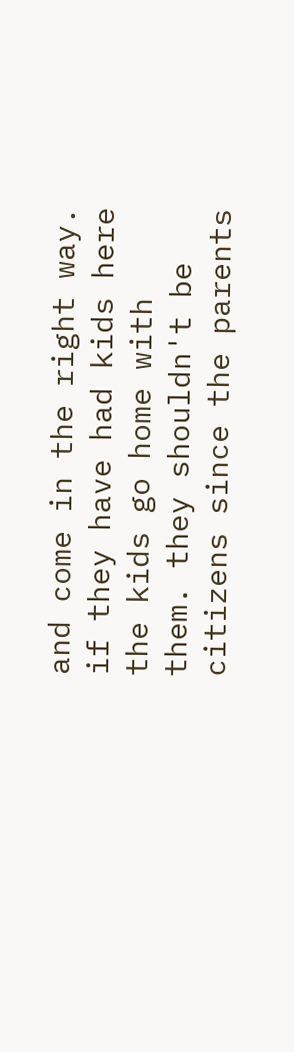and come in the right way. if they have had kids here the kids go home with them. they shouldn't be citizens since the parents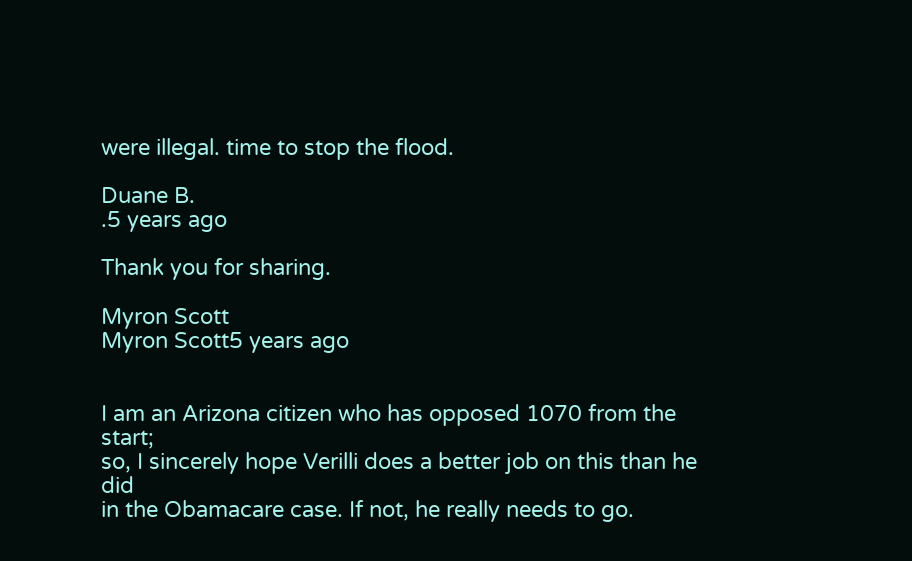were illegal. time to stop the flood.

Duane B.
.5 years ago

Thank you for sharing.

Myron Scott
Myron Scott5 years ago


I am an Arizona citizen who has opposed 1070 from the start;
so, I sincerely hope Verilli does a better job on this than he did
in the Obamacare case. If not, he really needs to go.